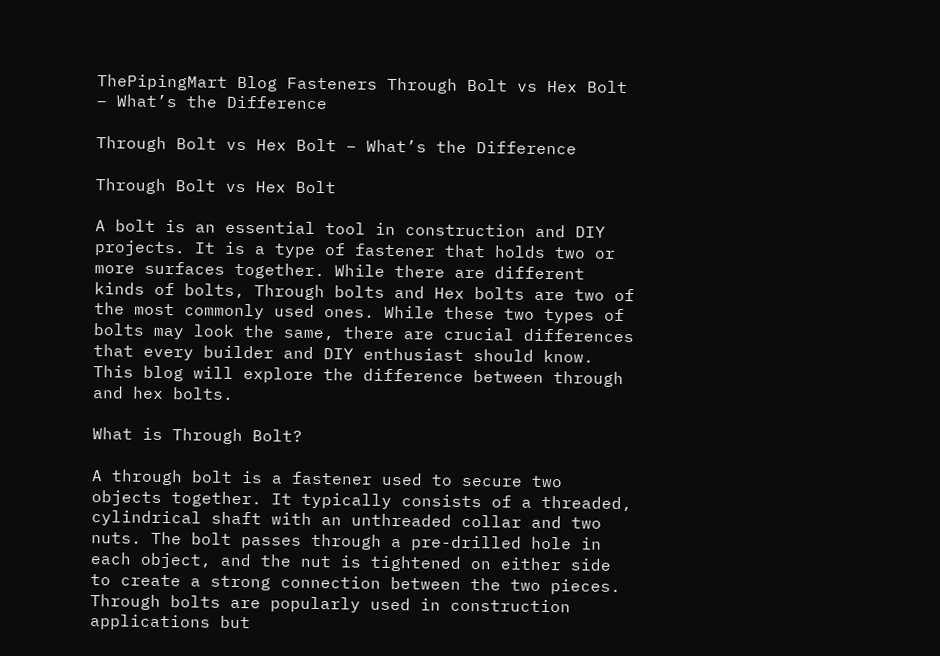ThePipingMart Blog Fasteners Through Bolt vs Hex Bolt – What’s the Difference

Through Bolt vs Hex Bolt – What’s the Difference

Through Bolt vs Hex Bolt

A bolt is an essential tool in construction and DIY projects. It is a type of fastener that holds two or more surfaces together. While there are different kinds of bolts, Through bolts and Hex bolts are two of the most commonly used ones. While these two types of bolts may look the same, there are crucial differences that every builder and DIY enthusiast should know. This blog will explore the difference between through and hex bolts.

What is Through Bolt?

A through bolt is a fastener used to secure two objects together. It typically consists of a threaded, cylindrical shaft with an unthreaded collar and two nuts. The bolt passes through a pre-drilled hole in each object, and the nut is tightened on either side to create a strong connection between the two pieces. Through bolts are popularly used in construction applications but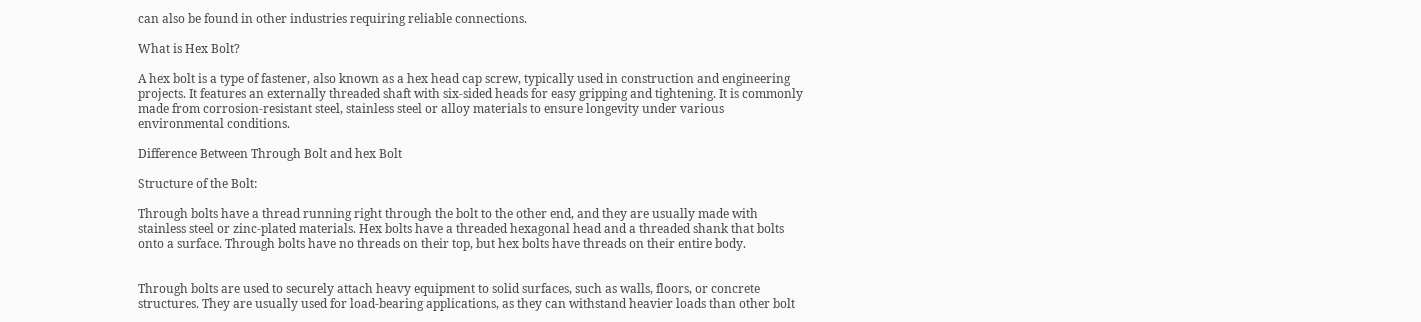can also be found in other industries requiring reliable connections.

What is Hex Bolt?

A hex bolt is a type of fastener, also known as a hex head cap screw, typically used in construction and engineering projects. It features an externally threaded shaft with six-sided heads for easy gripping and tightening. It is commonly made from corrosion-resistant steel, stainless steel or alloy materials to ensure longevity under various environmental conditions.

Difference Between Through Bolt and hex Bolt

Structure of the Bolt:

Through bolts have a thread running right through the bolt to the other end, and they are usually made with stainless steel or zinc-plated materials. Hex bolts have a threaded hexagonal head and a threaded shank that bolts onto a surface. Through bolts have no threads on their top, but hex bolts have threads on their entire body.


Through bolts are used to securely attach heavy equipment to solid surfaces, such as walls, floors, or concrete structures. They are usually used for load-bearing applications, as they can withstand heavier loads than other bolt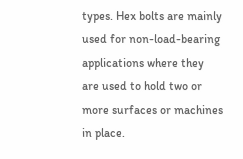types. Hex bolts are mainly used for non-load-bearing applications where they are used to hold two or more surfaces or machines in place.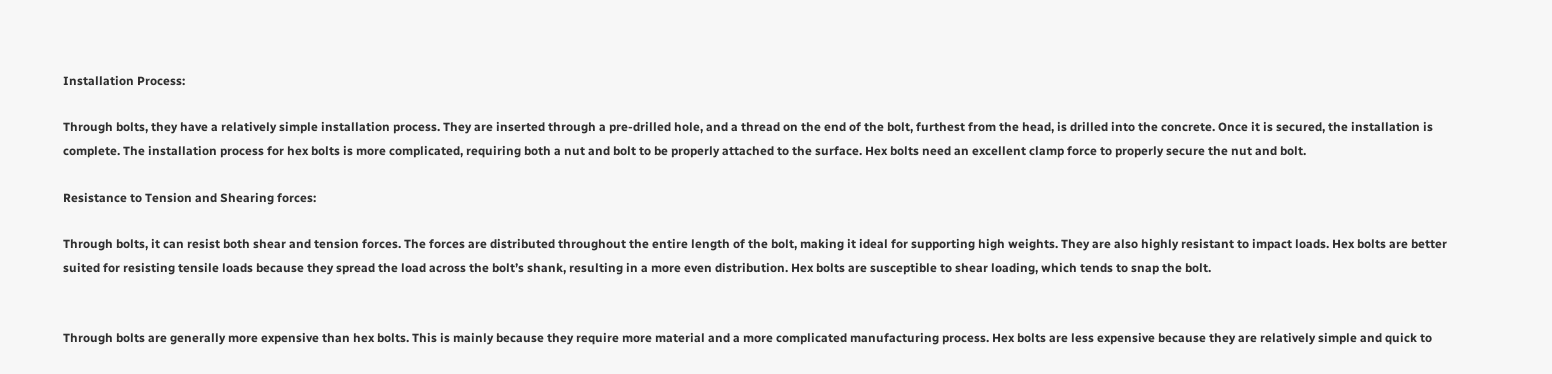Installation Process:

Through bolts, they have a relatively simple installation process. They are inserted through a pre-drilled hole, and a thread on the end of the bolt, furthest from the head, is drilled into the concrete. Once it is secured, the installation is complete. The installation process for hex bolts is more complicated, requiring both a nut and bolt to be properly attached to the surface. Hex bolts need an excellent clamp force to properly secure the nut and bolt.

Resistance to Tension and Shearing forces:

Through bolts, it can resist both shear and tension forces. The forces are distributed throughout the entire length of the bolt, making it ideal for supporting high weights. They are also highly resistant to impact loads. Hex bolts are better suited for resisting tensile loads because they spread the load across the bolt’s shank, resulting in a more even distribution. Hex bolts are susceptible to shear loading, which tends to snap the bolt.


Through bolts are generally more expensive than hex bolts. This is mainly because they require more material and a more complicated manufacturing process. Hex bolts are less expensive because they are relatively simple and quick to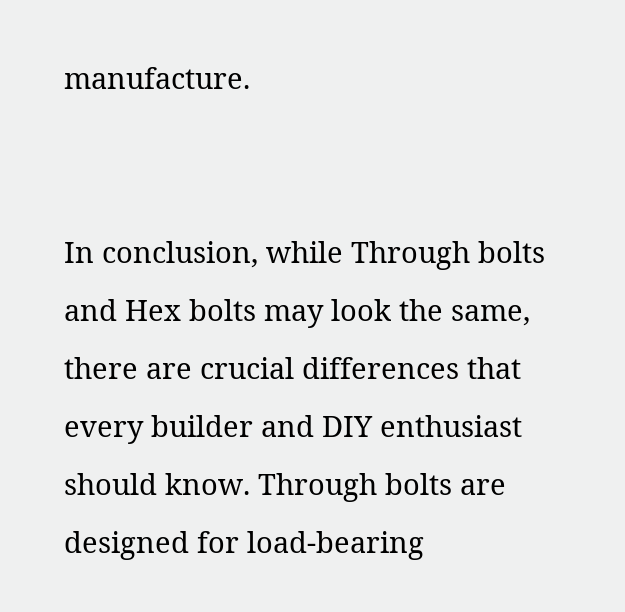manufacture.


In conclusion, while Through bolts and Hex bolts may look the same, there are crucial differences that every builder and DIY enthusiast should know. Through bolts are designed for load-bearing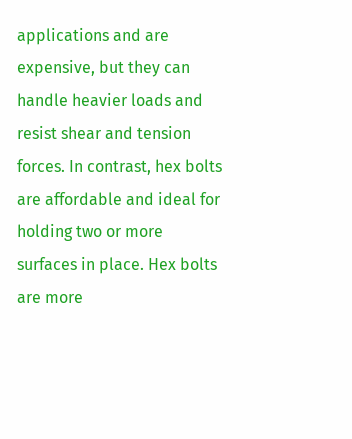applications and are expensive, but they can handle heavier loads and resist shear and tension forces. In contrast, hex bolts are affordable and ideal for holding two or more surfaces in place. Hex bolts are more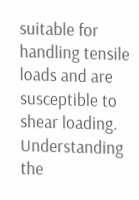suitable for handling tensile loads and are susceptible to shear loading. Understanding the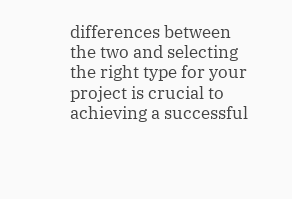differences between the two and selecting the right type for your project is crucial to achieving a successful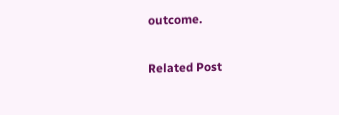outcome.

Related Post